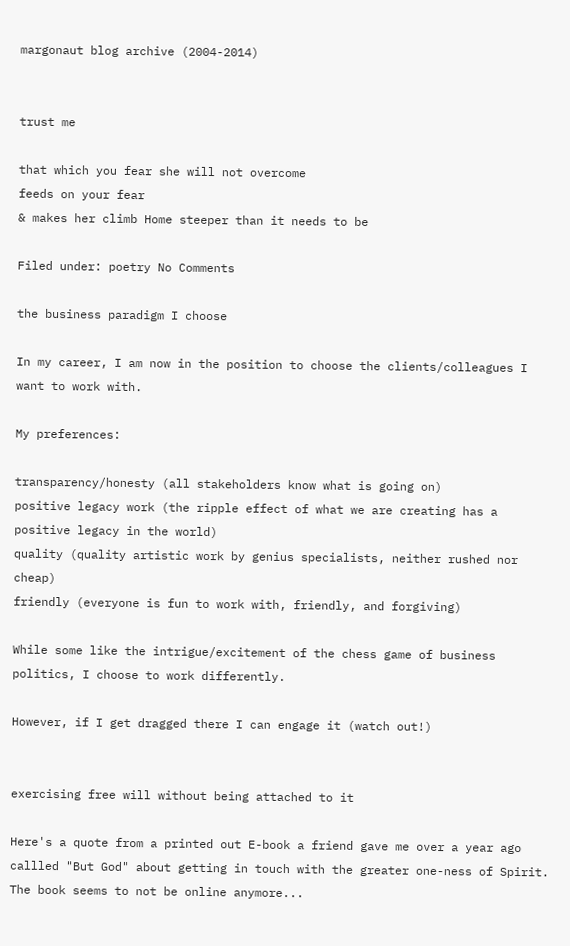margonaut blog archive (2004-2014)


trust me

that which you fear she will not overcome
feeds on your fear
& makes her climb Home steeper than it needs to be

Filed under: poetry No Comments

the business paradigm I choose

In my career, I am now in the position to choose the clients/colleagues I want to work with.

My preferences:

transparency/honesty (all stakeholders know what is going on)
positive legacy work (the ripple effect of what we are creating has a positive legacy in the world)
quality (quality artistic work by genius specialists, neither rushed nor cheap)
friendly (everyone is fun to work with, friendly, and forgiving)

While some like the intrigue/excitement of the chess game of business politics, I choose to work differently.

However, if I get dragged there I can engage it (watch out!)


exercising free will without being attached to it

Here's a quote from a printed out E-book a friend gave me over a year ago callled "But God" about getting in touch with the greater one-ness of Spirit. The book seems to not be online anymore...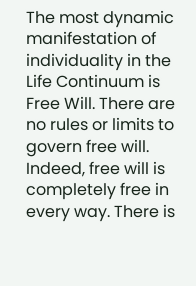The most dynamic manifestation of individuality in the Life Continuum is Free Will. There are no rules or limits to govern free will. Indeed, free will is completely free in every way. There is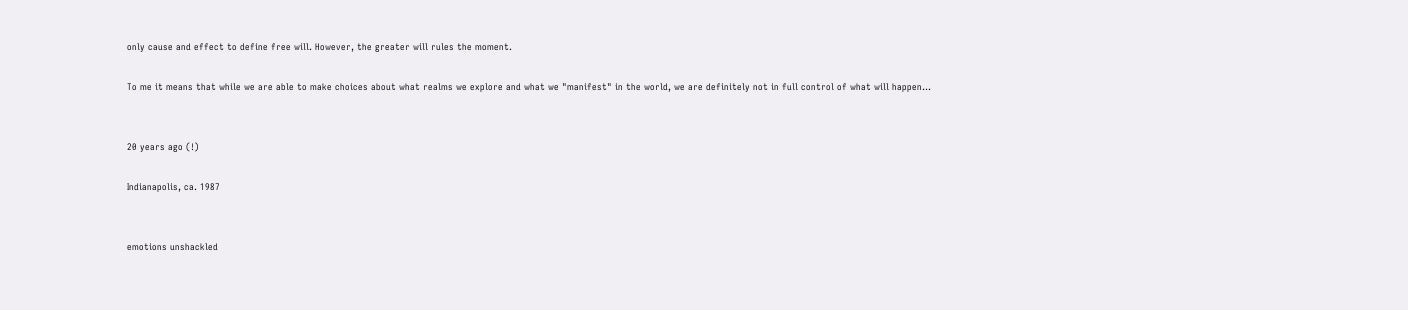only cause and effect to define free will. However, the greater will rules the moment.

To me it means that while we are able to make choices about what realms we explore and what we "manifest" in the world, we are definitely not in full control of what will happen...


20 years ago (!)

Indianapolis, ca. 1987


emotions unshackled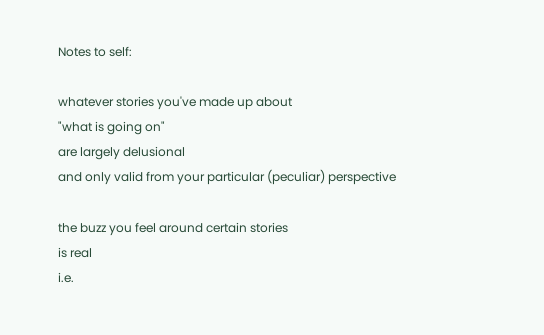Notes to self:

whatever stories you've made up about
"what is going on"
are largely delusional
and only valid from your particular (peculiar) perspective

the buzz you feel around certain stories
is real
i.e.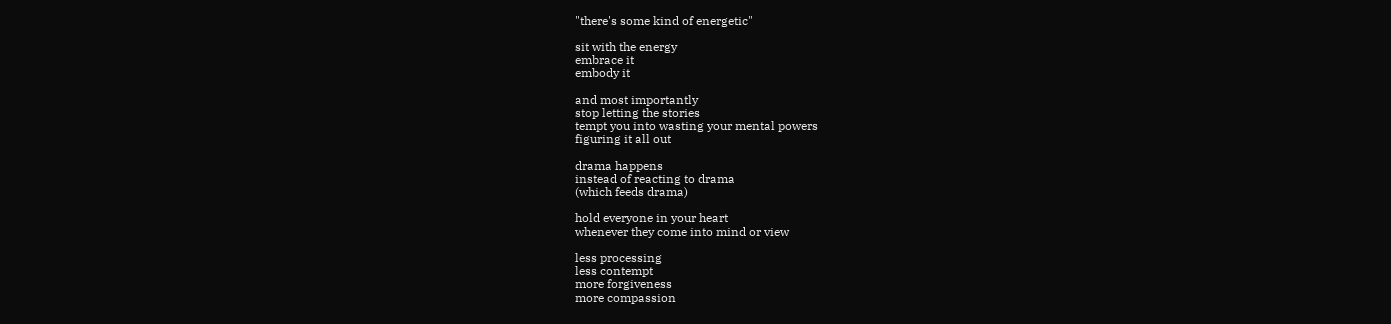"there's some kind of energetic"

sit with the energy
embrace it
embody it

and most importantly
stop letting the stories
tempt you into wasting your mental powers
figuring it all out

drama happens
instead of reacting to drama
(which feeds drama)

hold everyone in your heart
whenever they come into mind or view

less processing
less contempt
more forgiveness
more compassion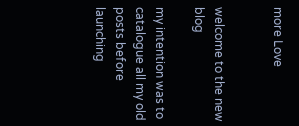more Love


welcome to the new blog

my intention was to catalogue all my old posts before launching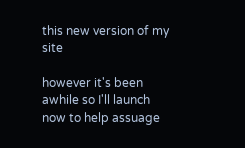this new version of my site

however it's been awhile so I'll launch now to help assuage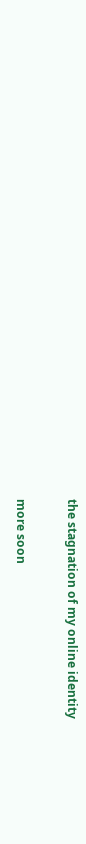the stagnation of my online identity

more soon